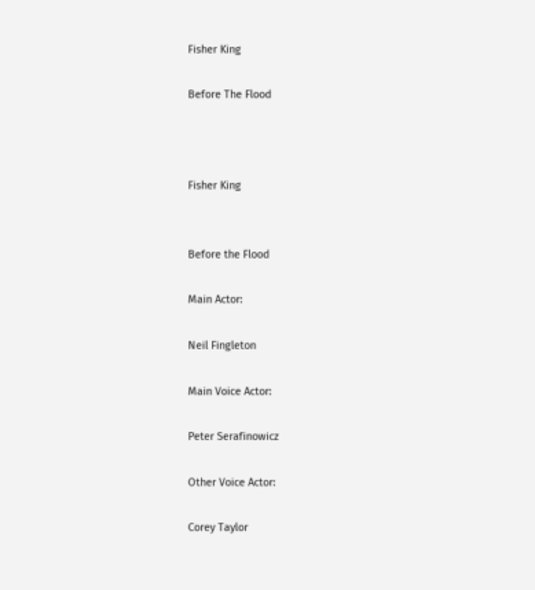Fisher King

Before The Flood



Fisher King


Before the Flood

Main Actor:

Neil Fingleton

Main Voice Actor:

Peter Serafinowicz

Other Voice Actor:

Corey Taylor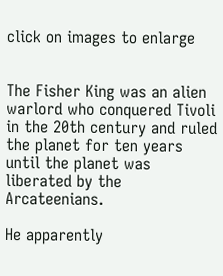click on images to enlarge


The Fisher King was an alien warlord who conquered Tivoli in the 20th century and ruled the planet for ten years until the planet was liberated by the Arcateenians.

He apparently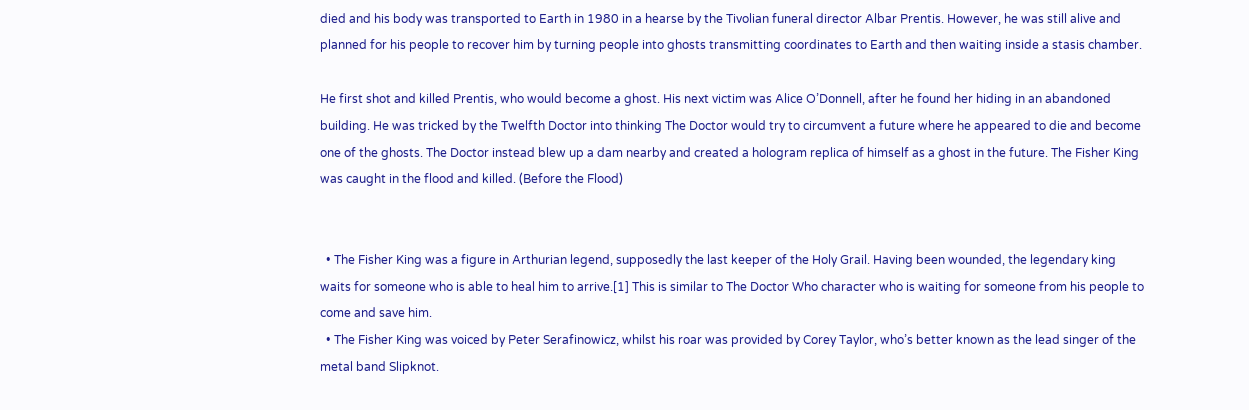died and his body was transported to Earth in 1980 in a hearse by the Tivolian funeral director Albar Prentis. However, he was still alive and planned for his people to recover him by turning people into ghosts transmitting coordinates to Earth and then waiting inside a stasis chamber.

He first shot and killed Prentis, who would become a ghost. His next victim was Alice O’Donnell, after he found her hiding in an abandoned building. He was tricked by the Twelfth Doctor into thinking The Doctor would try to circumvent a future where he appeared to die and become one of the ghosts. The Doctor instead blew up a dam nearby and created a hologram replica of himself as a ghost in the future. The Fisher King was caught in the flood and killed. (Before the Flood)


  • The Fisher King was a figure in Arthurian legend, supposedly the last keeper of the Holy Grail. Having been wounded, the legendary king waits for someone who is able to heal him to arrive.[1] This is similar to The Doctor Who character who is waiting for someone from his people to come and save him.
  • The Fisher King was voiced by Peter Serafinowicz, whilst his roar was provided by Corey Taylor, who’s better known as the lead singer of the metal band Slipknot.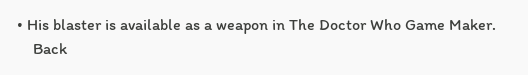• His blaster is available as a weapon in The Doctor Who Game Maker.
    Back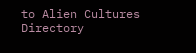to Alien Cultures Directory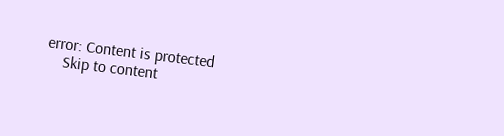error: Content is protected
    Skip to content